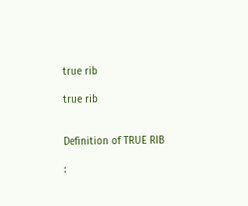true rib

true rib


Definition of TRUE RIB

: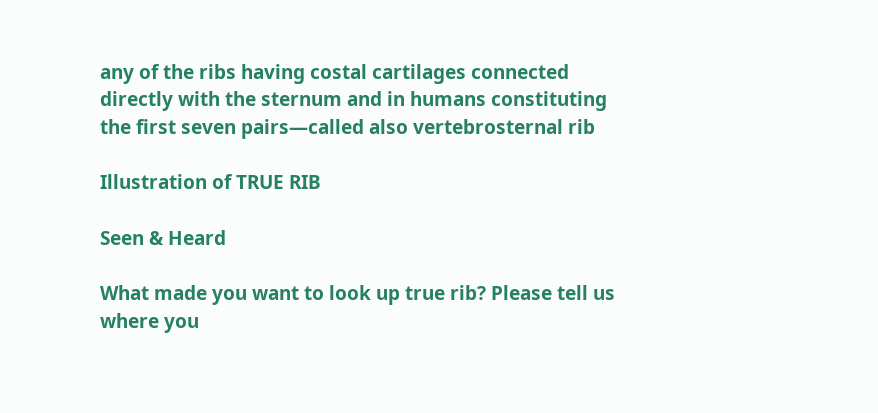any of the ribs having costal cartilages connected directly with the sternum and in humans constituting the first seven pairs—called also vertebrosternal rib

Illustration of TRUE RIB

Seen & Heard

What made you want to look up true rib? Please tell us where you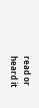read or heard it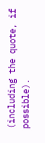(including the quote, if possible).